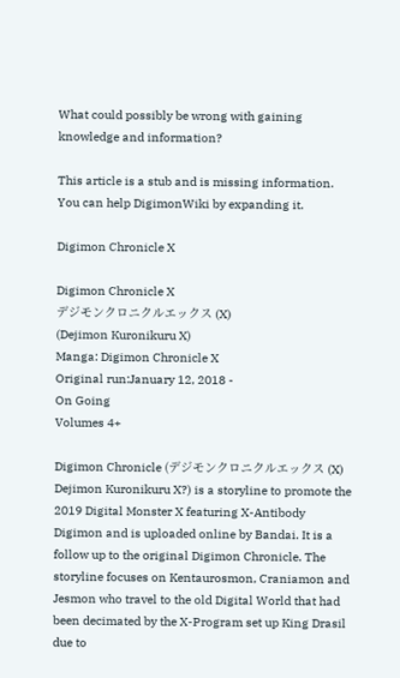What could possibly be wrong with gaining knowledge and information?

This article is a stub and is missing information.
You can help DigimonWiki by expanding it.

Digimon Chronicle X

Digimon Chronicle X
デジモンクロニクルエックス (X)
(Dejimon Kuronikuru X)
Manga: Digimon Chronicle X
Original run:January 12, 2018 -
On Going
Volumes 4+

Digimon Chronicle (デジモンクロニクルエックス (X) Dejimon Kuronikuru X?) is a storyline to promote the 2019 Digital Monster X featuring X-Antibody Digimon and is uploaded online by Bandai. It is a follow up to the original Digimon Chronicle. The storyline focuses on Kentaurosmon, Craniamon and Jesmon who travel to the old Digital World that had been decimated by the X-Program set up King Drasil due to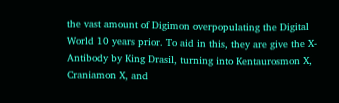the vast amount of Digimon overpopulating the Digital World 10 years prior. To aid in this, they are give the X-Antibody by King Drasil, turning into Kentaurosmon X, Craniamon X, and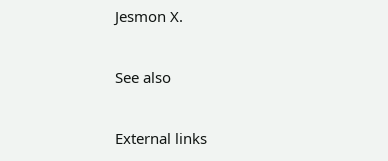Jesmon X.

See also

External links